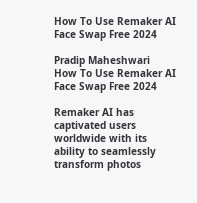How To Use Remaker AI Face Swap Free 2024

Pradip Maheshwari
How To Use Remaker AI Face Swap Free 2024

Remaker AI has captivated users worldwide with its ability to seamlessly transform photos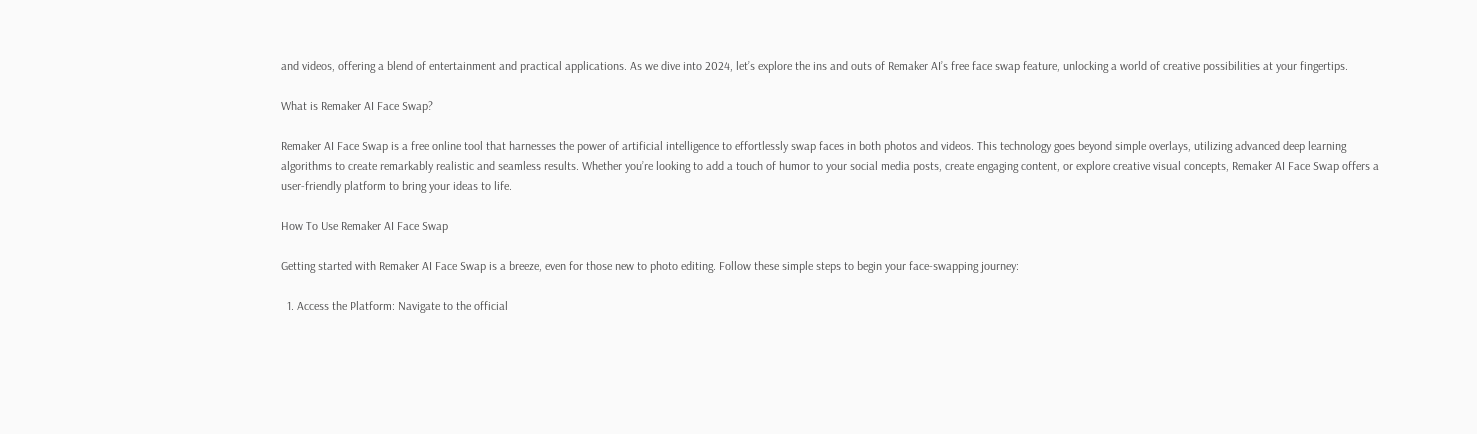and videos, offering a blend of entertainment and practical applications. As we dive into 2024, let’s explore the ins and outs of Remaker AI’s free face swap feature, unlocking a world of creative possibilities at your fingertips.

What is Remaker AI Face Swap?

Remaker AI Face Swap is a free online tool that harnesses the power of artificial intelligence to effortlessly swap faces in both photos and videos. This technology goes beyond simple overlays, utilizing advanced deep learning algorithms to create remarkably realistic and seamless results. Whether you’re looking to add a touch of humor to your social media posts, create engaging content, or explore creative visual concepts, Remaker AI Face Swap offers a user-friendly platform to bring your ideas to life.

How To Use Remaker AI Face Swap

Getting started with Remaker AI Face Swap is a breeze, even for those new to photo editing. Follow these simple steps to begin your face-swapping journey:

  1. Access the Platform: Navigate to the official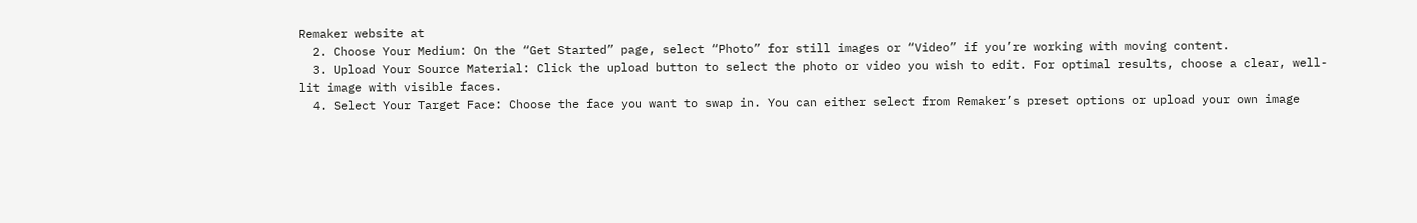Remaker website at
  2. Choose Your Medium: On the “Get Started” page, select “Photo” for still images or “Video” if you’re working with moving content.
  3. Upload Your Source Material: Click the upload button to select the photo or video you wish to edit. For optimal results, choose a clear, well-lit image with visible faces.
  4. Select Your Target Face: Choose the face you want to swap in. You can either select from Remaker’s preset options or upload your own image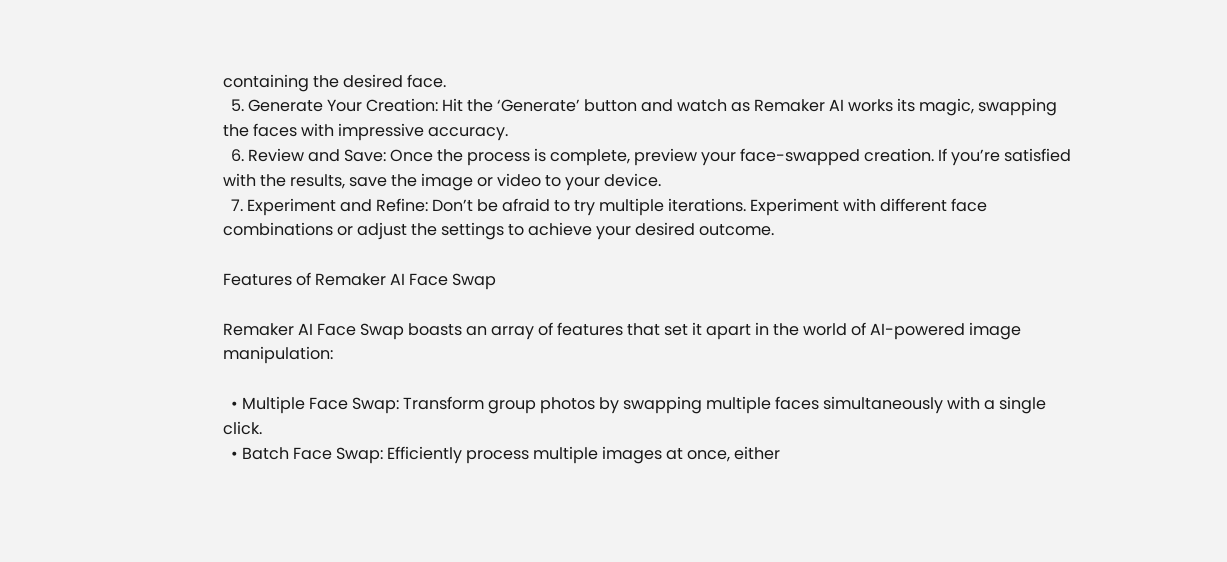containing the desired face.
  5. Generate Your Creation: Hit the ‘Generate’ button and watch as Remaker AI works its magic, swapping the faces with impressive accuracy.
  6. Review and Save: Once the process is complete, preview your face-swapped creation. If you’re satisfied with the results, save the image or video to your device.
  7. Experiment and Refine: Don’t be afraid to try multiple iterations. Experiment with different face combinations or adjust the settings to achieve your desired outcome.

Features of Remaker AI Face Swap

Remaker AI Face Swap boasts an array of features that set it apart in the world of AI-powered image manipulation:

  • Multiple Face Swap: Transform group photos by swapping multiple faces simultaneously with a single click.
  • Batch Face Swap: Efficiently process multiple images at once, either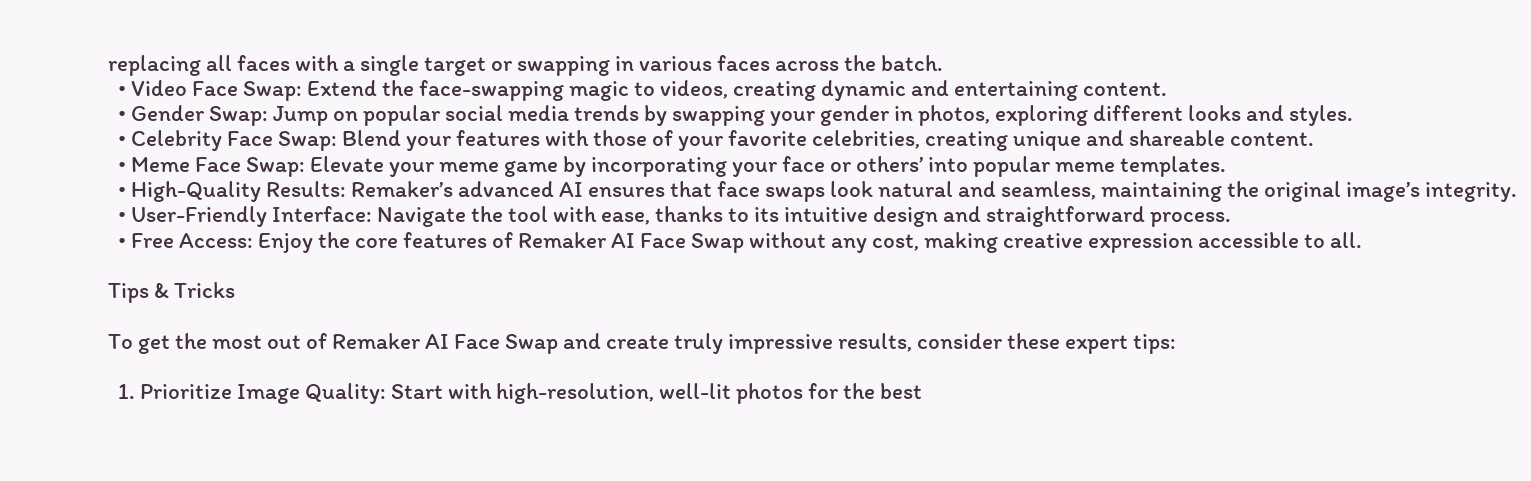replacing all faces with a single target or swapping in various faces across the batch.
  • Video Face Swap: Extend the face-swapping magic to videos, creating dynamic and entertaining content.
  • Gender Swap: Jump on popular social media trends by swapping your gender in photos, exploring different looks and styles.
  • Celebrity Face Swap: Blend your features with those of your favorite celebrities, creating unique and shareable content.
  • Meme Face Swap: Elevate your meme game by incorporating your face or others’ into popular meme templates.
  • High-Quality Results: Remaker’s advanced AI ensures that face swaps look natural and seamless, maintaining the original image’s integrity.
  • User-Friendly Interface: Navigate the tool with ease, thanks to its intuitive design and straightforward process.
  • Free Access: Enjoy the core features of Remaker AI Face Swap without any cost, making creative expression accessible to all.

Tips & Tricks

To get the most out of Remaker AI Face Swap and create truly impressive results, consider these expert tips:

  1. Prioritize Image Quality: Start with high-resolution, well-lit photos for the best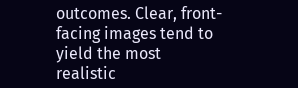outcomes. Clear, front-facing images tend to yield the most realistic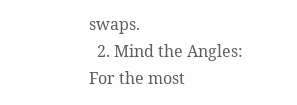swaps.
  2. Mind the Angles: For the most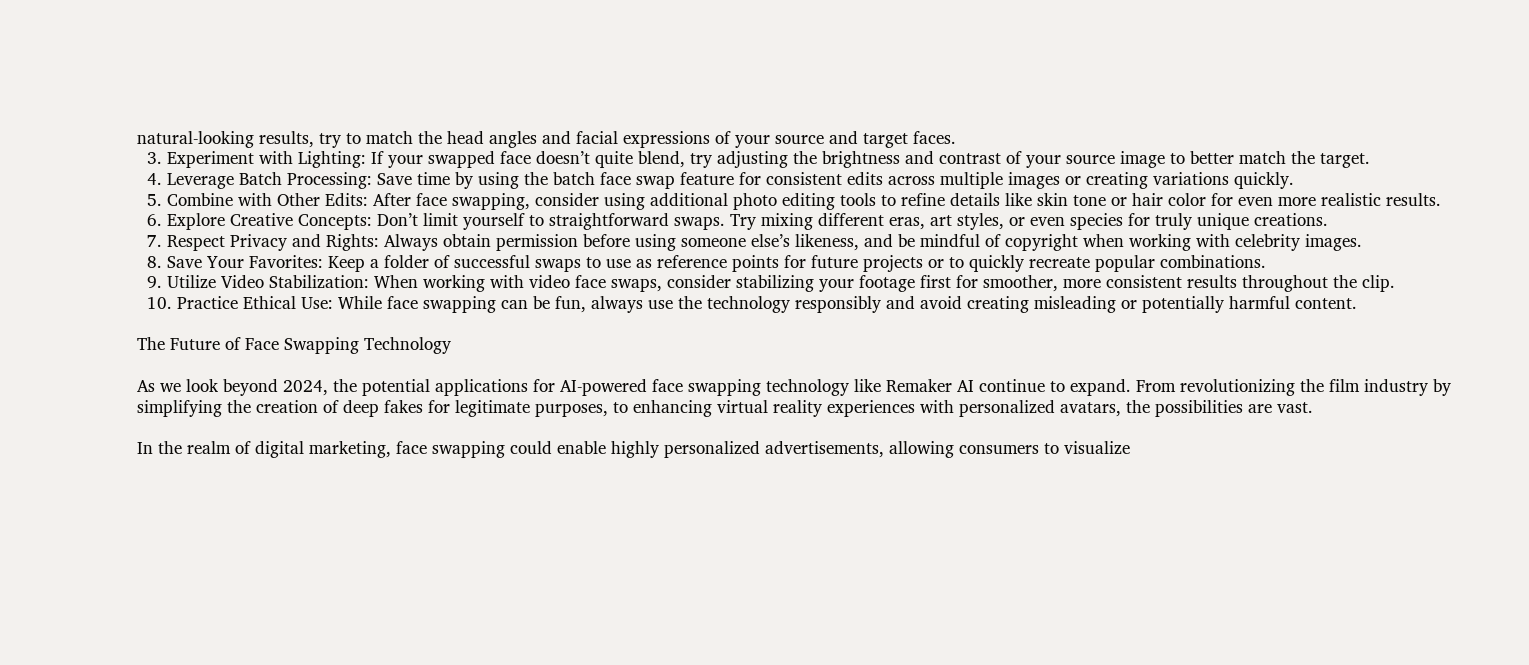natural-looking results, try to match the head angles and facial expressions of your source and target faces.
  3. Experiment with Lighting: If your swapped face doesn’t quite blend, try adjusting the brightness and contrast of your source image to better match the target.
  4. Leverage Batch Processing: Save time by using the batch face swap feature for consistent edits across multiple images or creating variations quickly.
  5. Combine with Other Edits: After face swapping, consider using additional photo editing tools to refine details like skin tone or hair color for even more realistic results.
  6. Explore Creative Concepts: Don’t limit yourself to straightforward swaps. Try mixing different eras, art styles, or even species for truly unique creations.
  7. Respect Privacy and Rights: Always obtain permission before using someone else’s likeness, and be mindful of copyright when working with celebrity images.
  8. Save Your Favorites: Keep a folder of successful swaps to use as reference points for future projects or to quickly recreate popular combinations.
  9. Utilize Video Stabilization: When working with video face swaps, consider stabilizing your footage first for smoother, more consistent results throughout the clip.
  10. Practice Ethical Use: While face swapping can be fun, always use the technology responsibly and avoid creating misleading or potentially harmful content.

The Future of Face Swapping Technology

As we look beyond 2024, the potential applications for AI-powered face swapping technology like Remaker AI continue to expand. From revolutionizing the film industry by simplifying the creation of deep fakes for legitimate purposes, to enhancing virtual reality experiences with personalized avatars, the possibilities are vast.

In the realm of digital marketing, face swapping could enable highly personalized advertisements, allowing consumers to visualize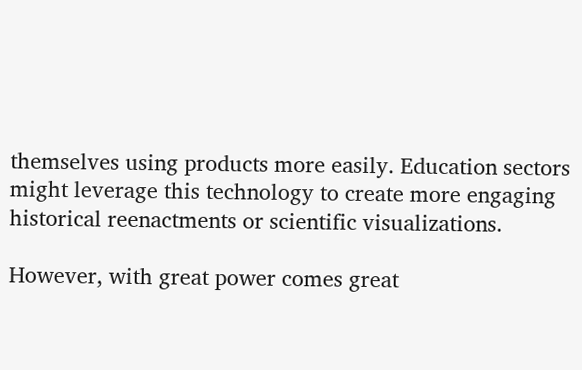themselves using products more easily. Education sectors might leverage this technology to create more engaging historical reenactments or scientific visualizations.

However, with great power comes great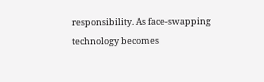responsibility. As face-swapping technology becomes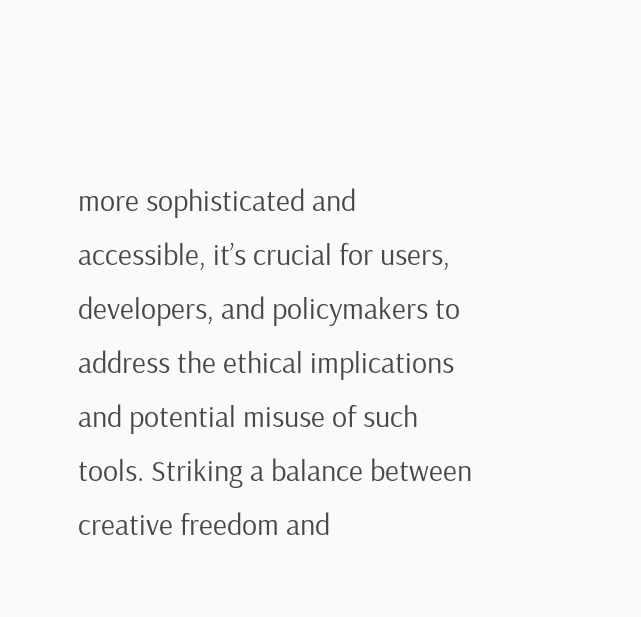more sophisticated and accessible, it’s crucial for users, developers, and policymakers to address the ethical implications and potential misuse of such tools. Striking a balance between creative freedom and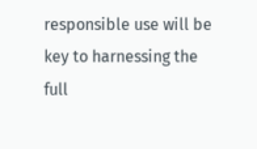responsible use will be key to harnessing the full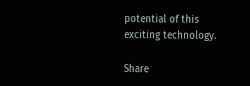potential of this exciting technology.

Share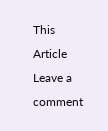This Article
Leave a comment